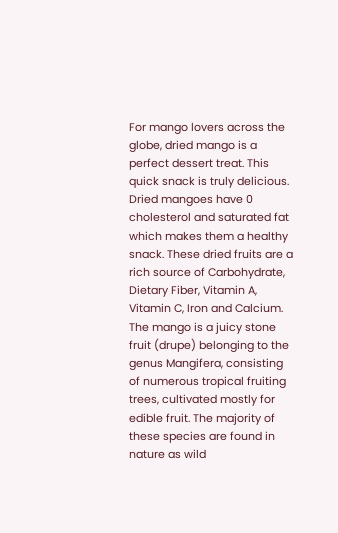For mango lovers across the globe, dried mango is a perfect dessert treat. This quick snack is truly delicious. Dried mangoes have 0 cholesterol and saturated fat which makes them a healthy snack. These dried fruits are a rich source of Carbohydrate, Dietary Fiber, Vitamin A, Vitamin C, Iron and Calcium. The mango is a juicy stone fruit (drupe) belonging to the genus Mangifera, consisting of numerous tropical fruiting trees, cultivated mostly for edible fruit. The majority of these species are found in nature as wild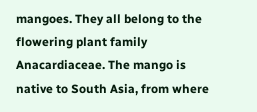mangoes. They all belong to the flowering plant family Anacardiaceae. The mango is native to South Asia, from where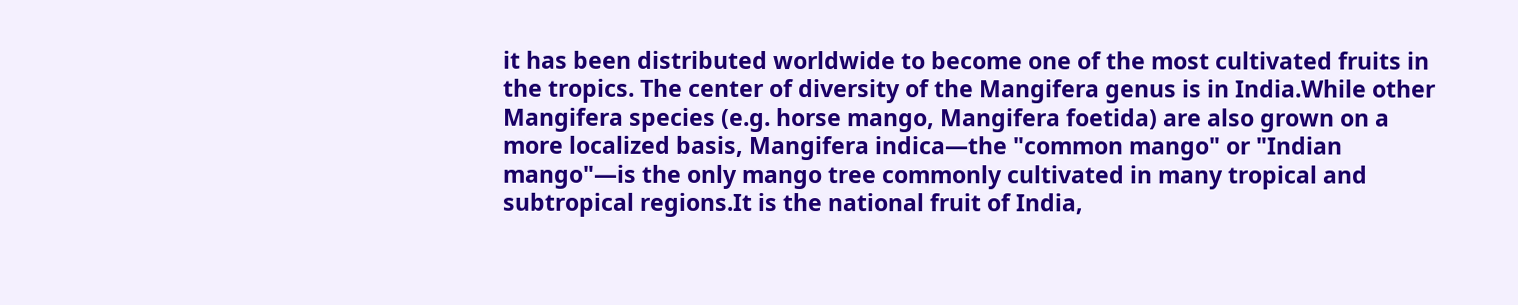it has been distributed worldwide to become one of the most cultivated fruits in the tropics. The center of diversity of the Mangifera genus is in India.While other Mangifera species (e.g. horse mango, Mangifera foetida) are also grown on a more localized basis, Mangifera indica—the "common mango" or "Indian mango"—is the only mango tree commonly cultivated in many tropical and subtropical regions.It is the national fruit of India,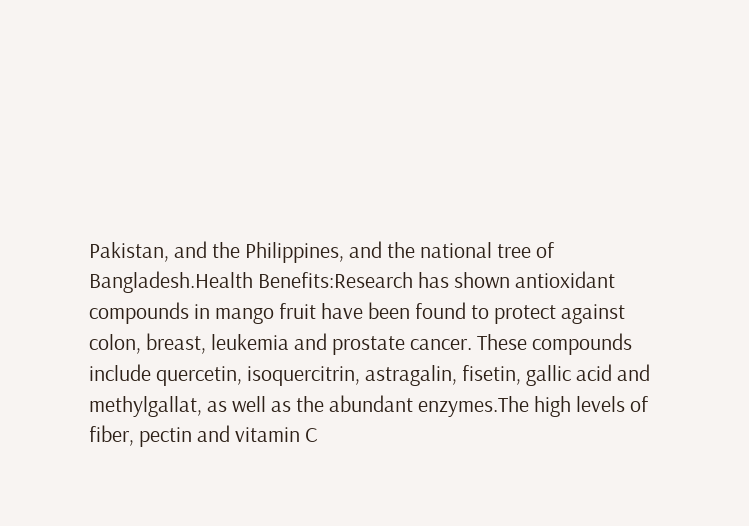Pakistan, and the Philippines, and the national tree of Bangladesh.Health Benefits:Research has shown antioxidant compounds in mango fruit have been found to protect against colon, breast, leukemia and prostate cancer. These compounds include quercetin, isoquercitrin, astragalin, fisetin, gallic acid and methylgallat, as well as the abundant enzymes.The high levels of fiber, pectin and vitamin C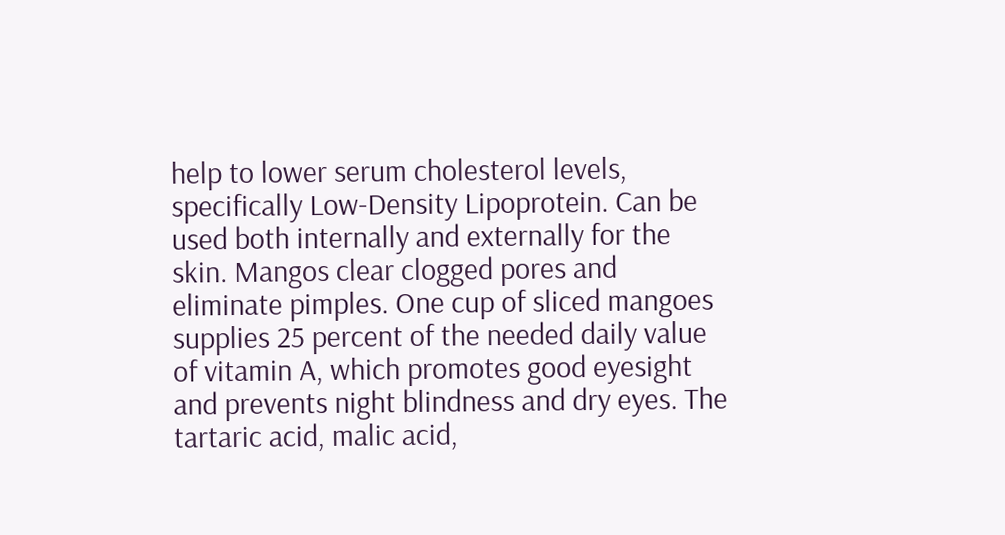help to lower serum cholesterol levels, specifically Low-Density Lipoprotein. Can be used both internally and externally for the skin. Mangos clear clogged pores and eliminate pimples. One cup of sliced mangoes supplies 25 percent of the needed daily value of vitamin A, which promotes good eyesight and prevents night blindness and dry eyes. The tartaric acid, malic acid,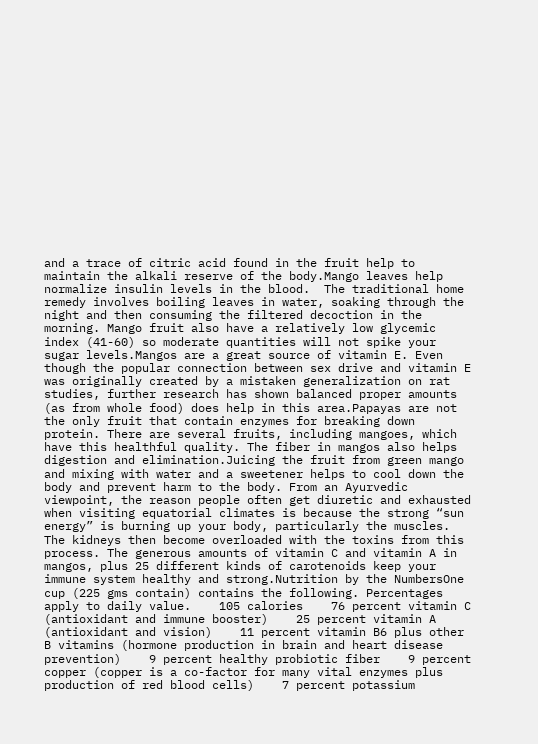and a trace of citric acid found in the fruit help to maintain the alkali reserve of the body.Mango leaves help normalize insulin levels in the blood.  The traditional home remedy involves boiling leaves in water, soaking through the night and then consuming the filtered decoction in the morning. Mango fruit also have a relatively low glycemic index (41-60) so moderate quantities will not spike your sugar levels.Mangos are a great source of vitamin E. Even though the popular connection between sex drive and vitamin E was originally created by a mistaken generalization on rat studies, further research has shown balanced proper amounts (as from whole food) does help in this area.Papayas are not the only fruit that contain enzymes for breaking down protein. There are several fruits, including mangoes, which have this healthful quality. The fiber in mangos also helps digestion and elimination.Juicing the fruit from green mango and mixing with water and a sweetener helps to cool down the body and prevent harm to the body. From an Ayurvedic viewpoint, the reason people often get diuretic and exhausted when visiting equatorial climates is because the strong “sun energy” is burning up your body, particularly the muscles.  The kidneys then become overloaded with the toxins from this process. The generous amounts of vitamin C and vitamin A in mangos, plus 25 different kinds of carotenoids keep your immune system healthy and strong.Nutrition by the NumbersOne cup (225 gms contain) contains the following. Percentages apply to daily value.    105 calories    76 percent vitamin C (antioxidant and immune booster)    25 percent vitamin A  (antioxidant and vision)    11 percent vitamin B6 plus other B vitamins (hormone production in brain and heart disease prevention)    9 percent healthy probiotic fiber    9 percent copper (copper is a co-factor for many vital enzymes plus production of red blood cells)    7 percent potassium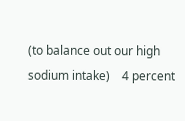(to balance out our high sodium intake)    4 percent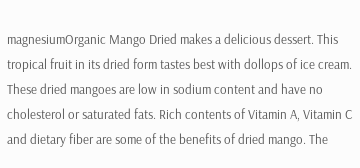magnesiumOrganic Mango Dried makes a delicious dessert. This tropical fruit in its dried form tastes best with dollops of ice cream. These dried mangoes are low in sodium content and have no cholesterol or saturated fats. Rich contents of Vitamin A, Vitamin C and dietary fiber are some of the benefits of dried mango. The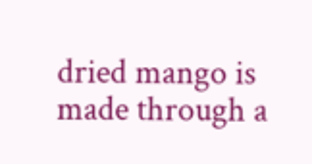dried mango is made through a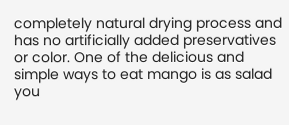completely natural drying process and has no artificially added preservatives or color. One of the delicious and simple ways to eat mango is as salad you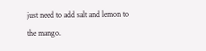just need to add salt and lemon to the mango.